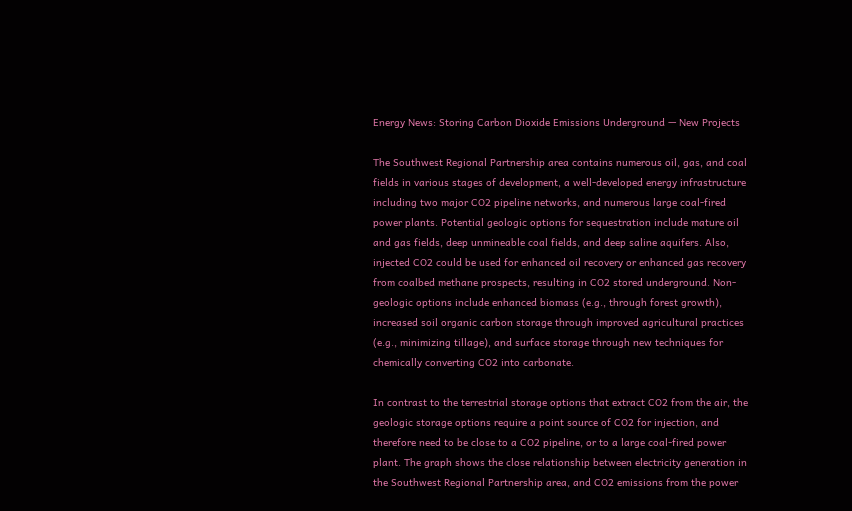Energy News: Storing Carbon Dioxide Emissions Underground — New Projects

The Southwest Regional Partnership area contains numerous oil, gas, and coal fields in various stages of development, a well-developed energy infrastructure including two major CO2 pipeline networks, and numerous large coal-fired power plants. Potential geologic options for sequestration include mature oil and gas fields, deep unmineable coal fields, and deep saline aquifers. Also, injected CO2 could be used for enhanced oil recovery or enhanced gas recovery from coalbed methane prospects, resulting in CO2 stored underground. Non-geologic options include enhanced biomass (e.g., through forest growth), increased soil organic carbon storage through improved agricultural practices (e.g., minimizing tillage), and surface storage through new techniques for chemically converting CO2 into carbonate.

In contrast to the terrestrial storage options that extract CO2 from the air, the geologic storage options require a point source of CO2 for injection, and therefore need to be close to a CO2 pipeline, or to a large coal-fired power plant. The graph shows the close relationship between electricity generation in the Southwest Regional Partnership area, and CO2 emissions from the power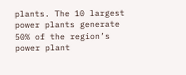plants. The 10 largest power plants generate 50% of the region’s power plant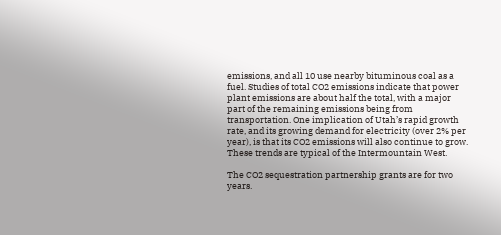emissions, and all 10 use nearby bituminous coal as a fuel. Studies of total CO2 emissions indicate that power plant emissions are about half the total, with a major part of the remaining emissions being from transportation. One implication of Utah’s rapid growth rate, and its growing demand for electricity (over 2% per year), is that its CO2 emissions will also continue to grow. These trends are typical of the Intermountain West.

The CO2 sequestration partnership grants are for two years.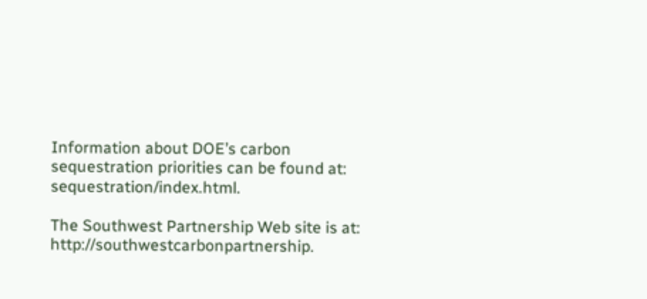Information about DOE’s carbon sequestration priorities can be found at: sequestration/index.html.

The Southwest Partnership Web site is at: http://southwestcarbonpartnership.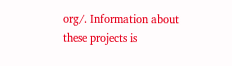org/. Information about these projects is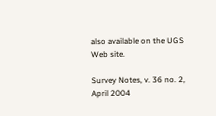also available on the UGS Web site.

Survey Notes, v. 36 no. 2, April 2004